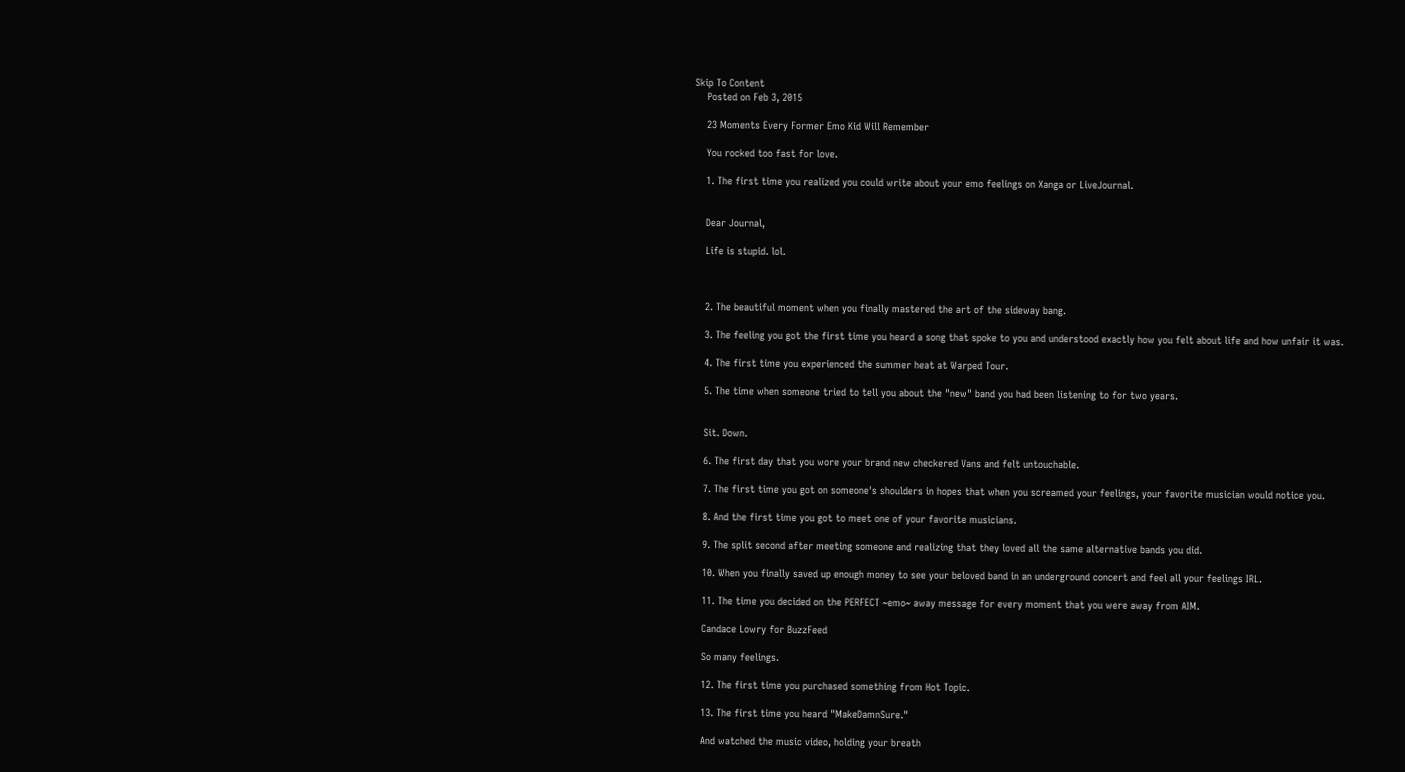Skip To Content
    Posted on Feb 3, 2015

    23 Moments Every Former Emo Kid Will Remember

    You rocked too fast for love.

    1. The first time you realized you could write about your emo feelings on Xanga or LiveJournal.


    Dear Journal,

    Life is stupid. lol.



    2. The beautiful moment when you finally mastered the art of the sideway bang.

    3. The feeling you got the first time you heard a song that spoke to you and understood exactly how you felt about life and how unfair it was.

    4. The first time you experienced the summer heat at Warped Tour.

    5. The time when someone tried to tell you about the "new" band you had been listening to for two years.


    Sit. Down.

    6. The first day that you wore your brand new checkered Vans and felt untouchable.

    7. The first time you got on someone's shoulders in hopes that when you screamed your feelings, your favorite musician would notice you.

    8. And the first time you got to meet one of your favorite musicians.

    9. The split second after meeting someone and realizing that they loved all the same alternative bands you did.

    10. When you finally saved up enough money to see your beloved band in an underground concert and feel all your feelings IRL.

    11. The time you decided on the PERFECT ~emo~ away message for every moment that you were away from AIM.

    Candace Lowry for BuzzFeed

    So many feelings.

    12. The first time you purchased something from Hot Topic.

    13. The first time you heard "MakeDamnSure."

    And watched the music video, holding your breath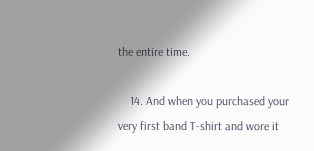the entire time.

    14. And when you purchased your very first band T-shirt and wore it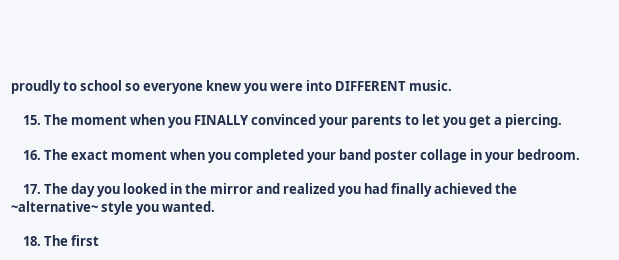proudly to school so everyone knew you were into DIFFERENT music.

    15. The moment when you FINALLY convinced your parents to let you get a piercing.

    16. The exact moment when you completed your band poster collage in your bedroom.

    17. The day you looked in the mirror and realized you had finally achieved the ~alternative~ style you wanted.

    18. The first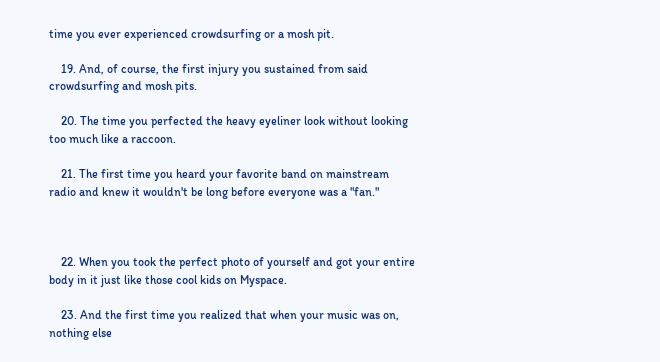time you ever experienced crowdsurfing or a mosh pit.

    19. And, of course, the first injury you sustained from said crowdsurfing and mosh pits.

    20. The time you perfected the heavy eyeliner look without looking too much like a raccoon.

    21. The first time you heard your favorite band on mainstream radio and knew it wouldn't be long before everyone was a "fan."



    22. When you took the perfect photo of yourself and got your entire body in it just like those cool kids on Myspace.

    23. And the first time you realized that when your music was on, nothing else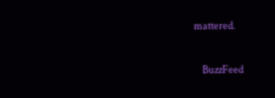mattered.

    BuzzFeed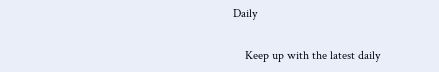Daily

    Keep up with the latest daily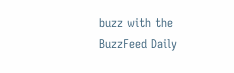buzz with the BuzzFeed Daily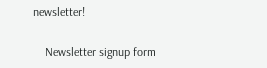newsletter!

    Newsletter signup form